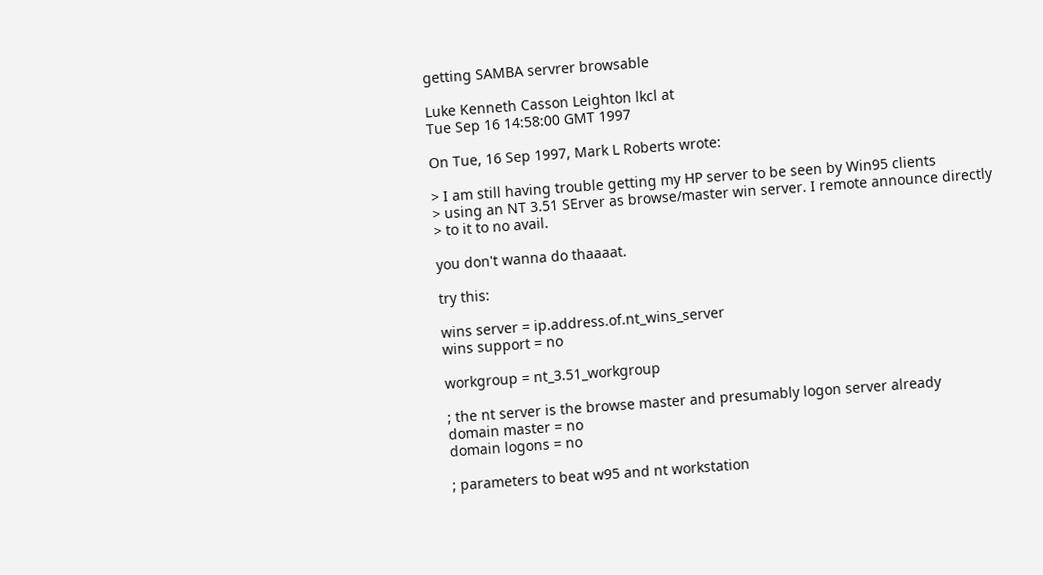getting SAMBA servrer browsable

Luke Kenneth Casson Leighton lkcl at
Tue Sep 16 14:58:00 GMT 1997

On Tue, 16 Sep 1997, Mark L Roberts wrote:

> I am still having trouble getting my HP server to be seen by Win95 clients
> using an NT 3.51 SErver as browse/master win server. I remote announce directly
> to it to no avail.

you don't wanna do thaaaat.

try this:

wins server = ip.address.of.nt_wins_server
wins support = no

workgroup = nt_3.51_workgroup

; the nt server is the browse master and presumably logon server already
domain master = no
domain logons = no

; parameters to beat w95 and nt workstation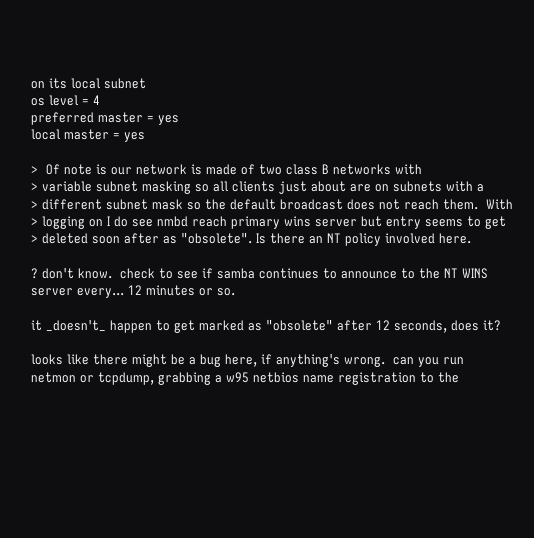on its local subnet
os level = 4
preferred master = yes
local master = yes

>  Of note is our network is made of two class B networks with
> variable subnet masking so all clients just about are on subnets with a
> different subnet mask so the default broadcast does not reach them.  With
> logging on I do see nmbd reach primary wins server but entry seems to get
> deleted soon after as "obsolete". Is there an NT policy involved here.

? don't know.  check to see if samba continues to announce to the NT WINS
server every... 12 minutes or so.

it _doesn't_ happen to get marked as "obsolete" after 12 seconds, does it?

looks like there might be a bug here, if anything's wrong.  can you run
netmon or tcpdump, grabbing a w95 netbios name registration to the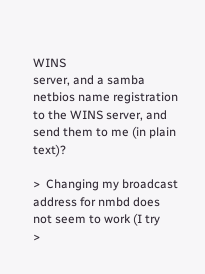WINS
server, and a samba netbios name registration to the WINS server, and
send them to me (in plain text)?

>  Changing my broadcast address for nmbd does not seem to work (I try
>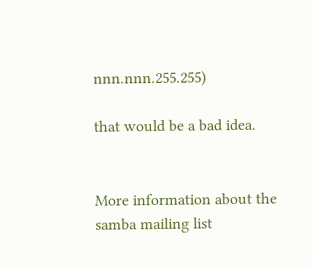nnn.nnn.255.255)

that would be a bad idea.


More information about the samba mailing list